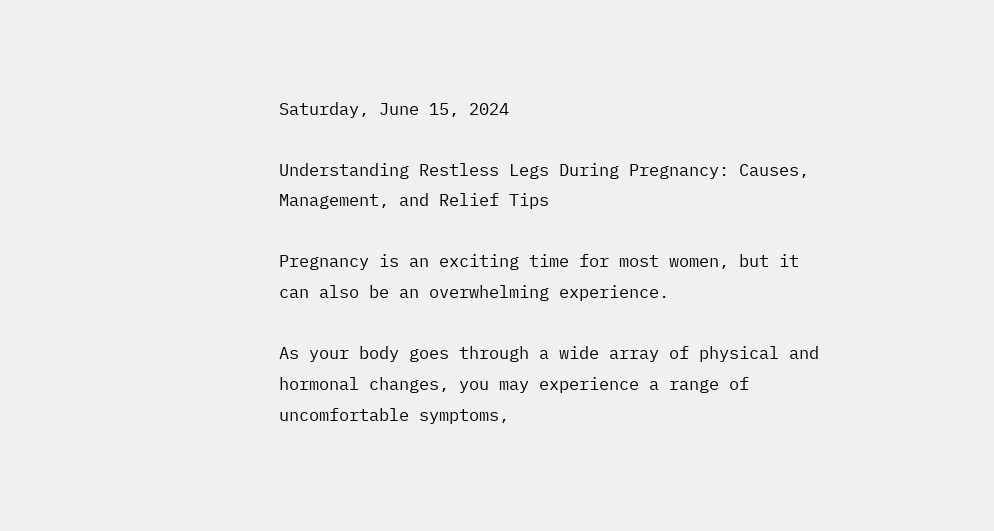Saturday, June 15, 2024

Understanding Restless Legs During Pregnancy: Causes, Management, and Relief Tips

Pregnancy is an exciting time for most women, but it can also be an overwhelming experience.

As your body goes through a wide array of physical and hormonal changes, you may experience a range of uncomfortable symptoms,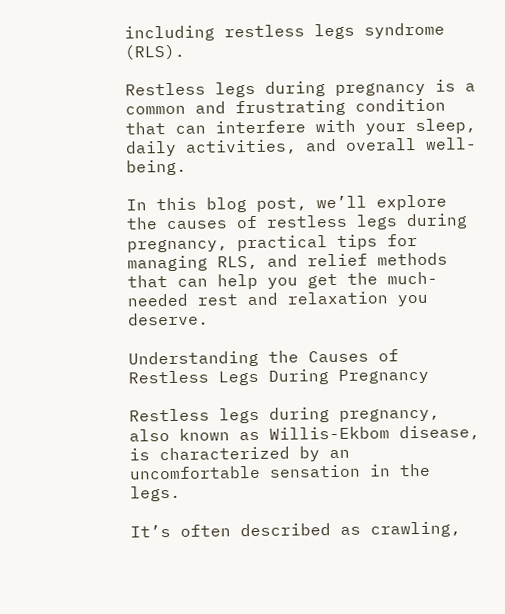including restless legs syndrome (RLS).

Restless legs during pregnancy is a common and frustrating condition that can interfere with your sleep, daily activities, and overall well-being.

In this blog post, we’ll explore the causes of restless legs during pregnancy, practical tips for managing RLS, and relief methods that can help you get the much-needed rest and relaxation you deserve.

Understanding the Causes of Restless Legs During Pregnancy

Restless legs during pregnancy, also known as Willis-Ekbom disease, is characterized by an uncomfortable sensation in the legs.

It’s often described as crawling,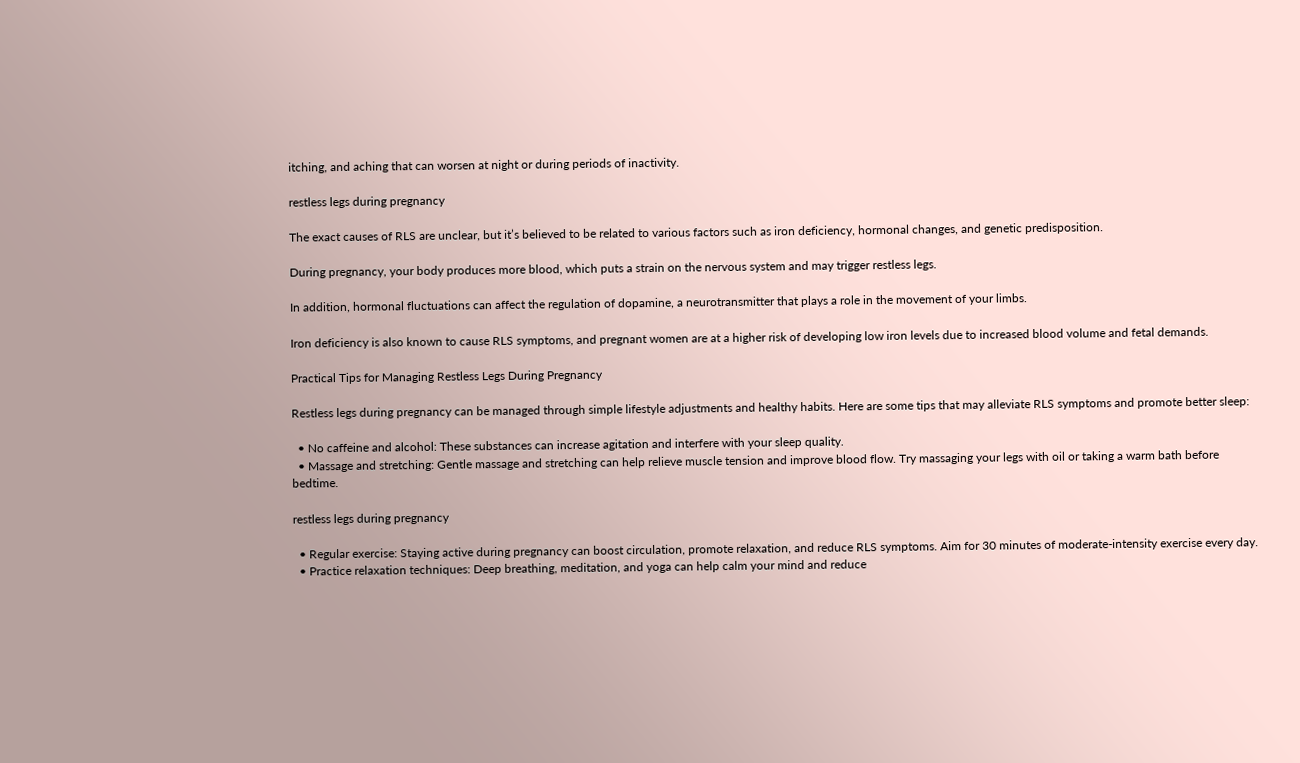itching, and aching that can worsen at night or during periods of inactivity.

restless legs during pregnancy

The exact causes of RLS are unclear, but it’s believed to be related to various factors such as iron deficiency, hormonal changes, and genetic predisposition.

During pregnancy, your body produces more blood, which puts a strain on the nervous system and may trigger restless legs.

In addition, hormonal fluctuations can affect the regulation of dopamine, a neurotransmitter that plays a role in the movement of your limbs.

Iron deficiency is also known to cause RLS symptoms, and pregnant women are at a higher risk of developing low iron levels due to increased blood volume and fetal demands.

Practical Tips for Managing Restless Legs During Pregnancy

Restless legs during pregnancy can be managed through simple lifestyle adjustments and healthy habits. Here are some tips that may alleviate RLS symptoms and promote better sleep:

  • No caffeine and alcohol: These substances can increase agitation and interfere with your sleep quality.
  • Massage and stretching: Gentle massage and stretching can help relieve muscle tension and improve blood flow. Try massaging your legs with oil or taking a warm bath before bedtime.

restless legs during pregnancy

  • Regular exercise: Staying active during pregnancy can boost circulation, promote relaxation, and reduce RLS symptoms. Aim for 30 minutes of moderate-intensity exercise every day.
  • Practice relaxation techniques: Deep breathing, meditation, and yoga can help calm your mind and reduce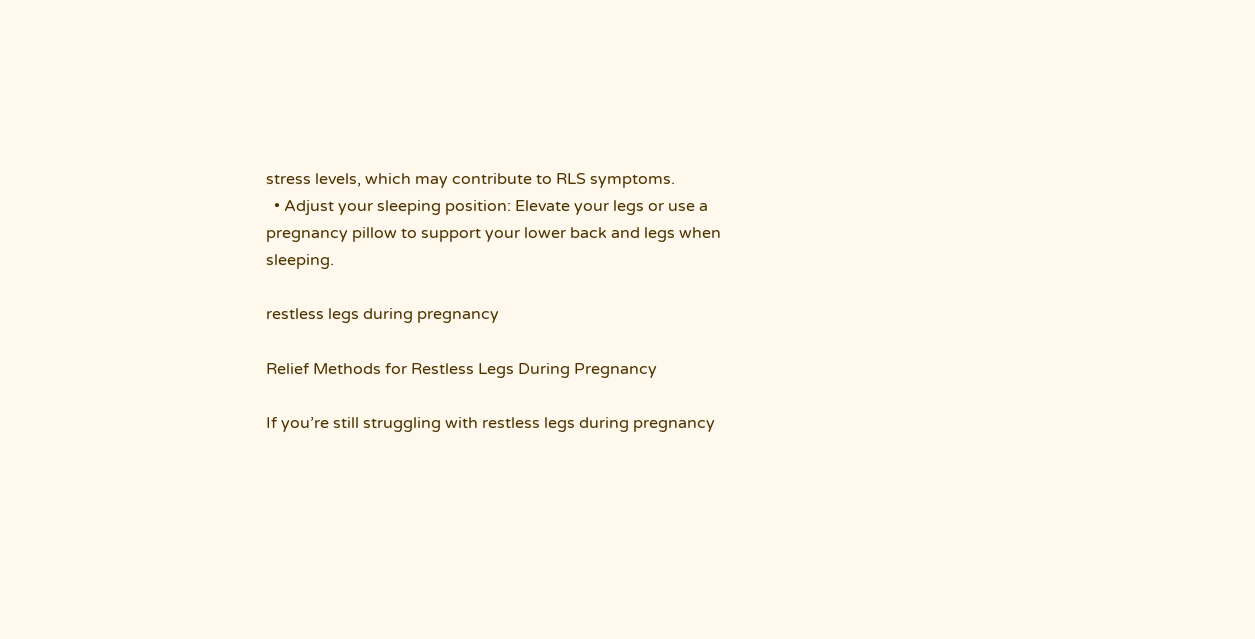stress levels, which may contribute to RLS symptoms.
  • Adjust your sleeping position: Elevate your legs or use a pregnancy pillow to support your lower back and legs when sleeping.

restless legs during pregnancy

Relief Methods for Restless Legs During Pregnancy

If you’re still struggling with restless legs during pregnancy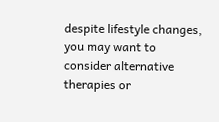despite lifestyle changes, you may want to consider alternative therapies or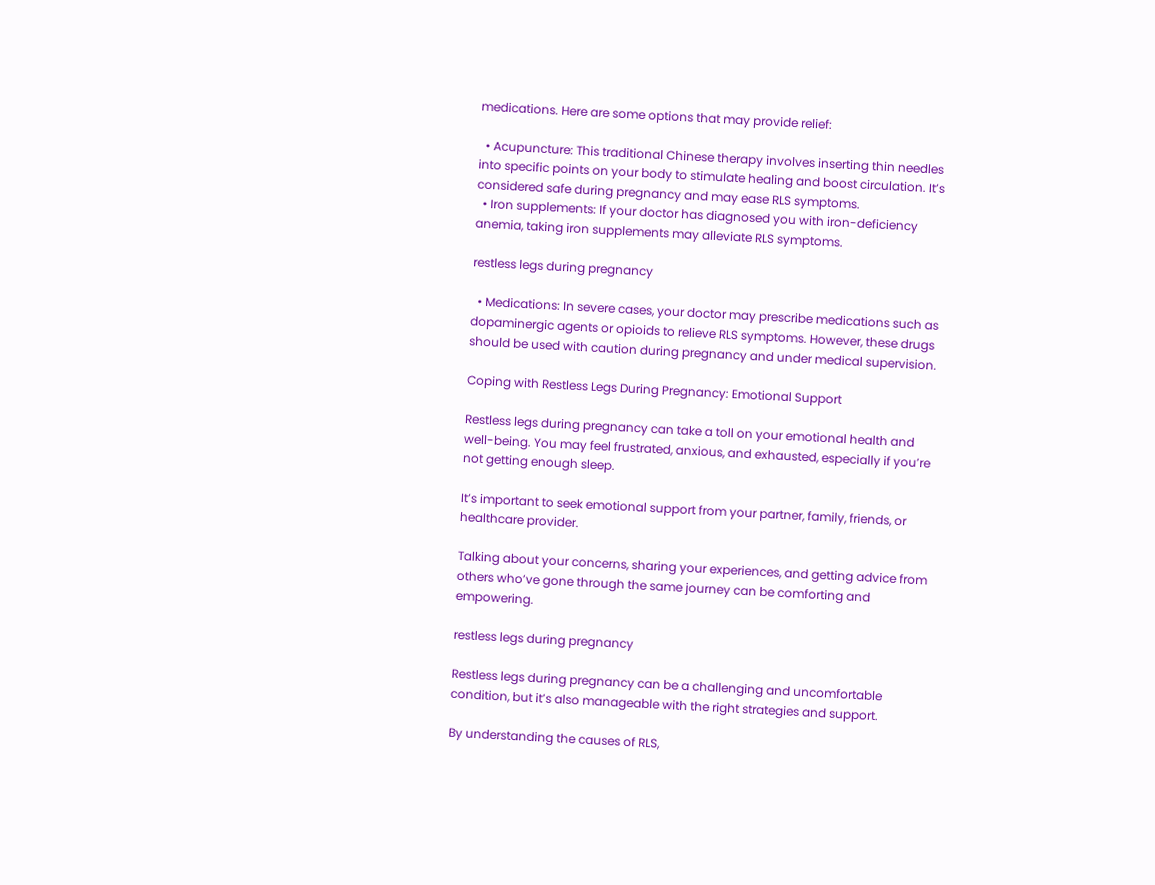medications. Here are some options that may provide relief:

  • Acupuncture: This traditional Chinese therapy involves inserting thin needles into specific points on your body to stimulate healing and boost circulation. It’s considered safe during pregnancy and may ease RLS symptoms.
  • Iron supplements: If your doctor has diagnosed you with iron-deficiency anemia, taking iron supplements may alleviate RLS symptoms.

restless legs during pregnancy

  • Medications: In severe cases, your doctor may prescribe medications such as dopaminergic agents or opioids to relieve RLS symptoms. However, these drugs should be used with caution during pregnancy and under medical supervision.

Coping with Restless Legs During Pregnancy: Emotional Support

Restless legs during pregnancy can take a toll on your emotional health and well-being. You may feel frustrated, anxious, and exhausted, especially if you’re not getting enough sleep.

It’s important to seek emotional support from your partner, family, friends, or healthcare provider.

Talking about your concerns, sharing your experiences, and getting advice from others who’ve gone through the same journey can be comforting and empowering.

restless legs during pregnancy

Restless legs during pregnancy can be a challenging and uncomfortable condition, but it’s also manageable with the right strategies and support.

By understanding the causes of RLS,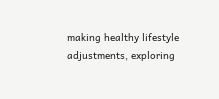making healthy lifestyle adjustments, exploring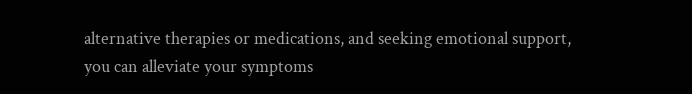alternative therapies or medications, and seeking emotional support, you can alleviate your symptoms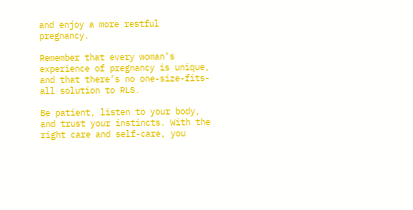and enjoy a more restful pregnancy.

Remember that every woman’s experience of pregnancy is unique, and that there’s no one-size-fits-all solution to RLS.

Be patient, listen to your body, and trust your instincts. With the right care and self-care, you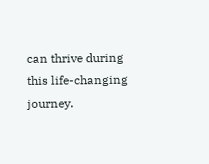can thrive during this life-changing journey.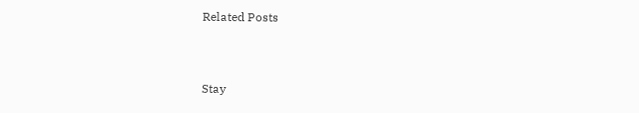Related Posts


Stay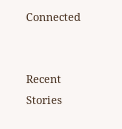Connected


Recent Stories